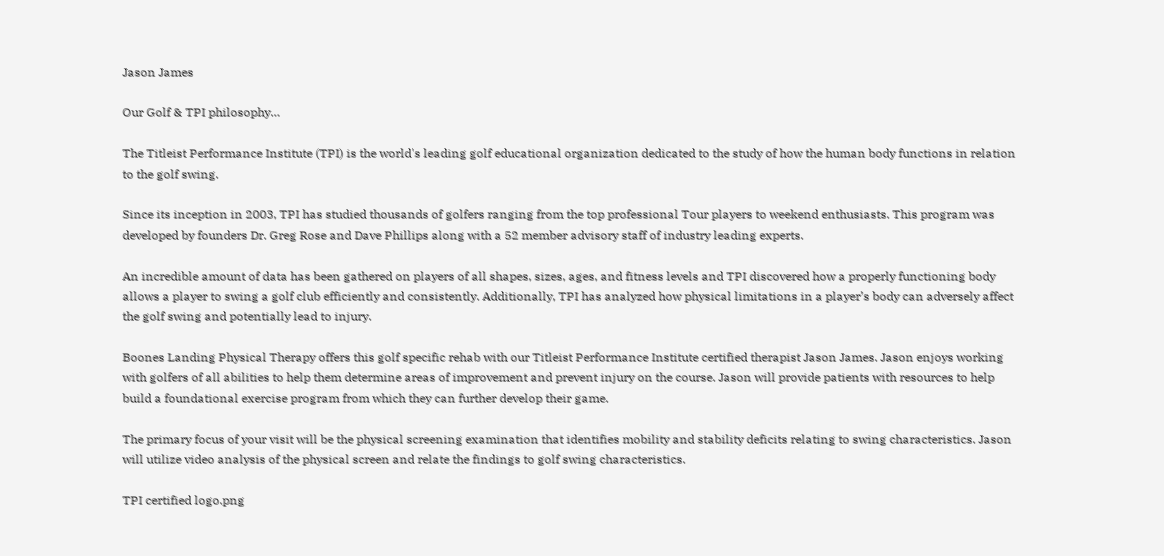Jason James

Our Golf & TPI philosophy…

The Titleist Performance Institute (TPI) is the world's leading golf educational organization dedicated to the study of how the human body functions in relation to the golf swing.

Since its inception in 2003, TPI has studied thousands of golfers ranging from the top professional Tour players to weekend enthusiasts. This program was developed by founders Dr. Greg Rose and Dave Phillips along with a 52 member advisory staff of industry leading experts.

An incredible amount of data has been gathered on players of all shapes, sizes, ages, and fitness levels and TPI discovered how a properly functioning body allows a player to swing a golf club efficiently and consistently. Additionally, TPI has analyzed how physical limitations in a player’s body can adversely affect the golf swing and potentially lead to injury.

Boones Landing Physical Therapy offers this golf specific rehab with our Titleist Performance Institute certified therapist Jason James. Jason enjoys working with golfers of all abilities to help them determine areas of improvement and prevent injury on the course. Jason will provide patients with resources to help build a foundational exercise program from which they can further develop their game.

The primary focus of your visit will be the physical screening examination that identifies mobility and stability deficits relating to swing characteristics. Jason will utilize video analysis of the physical screen and relate the findings to golf swing characteristics.

TPI certified logo.png